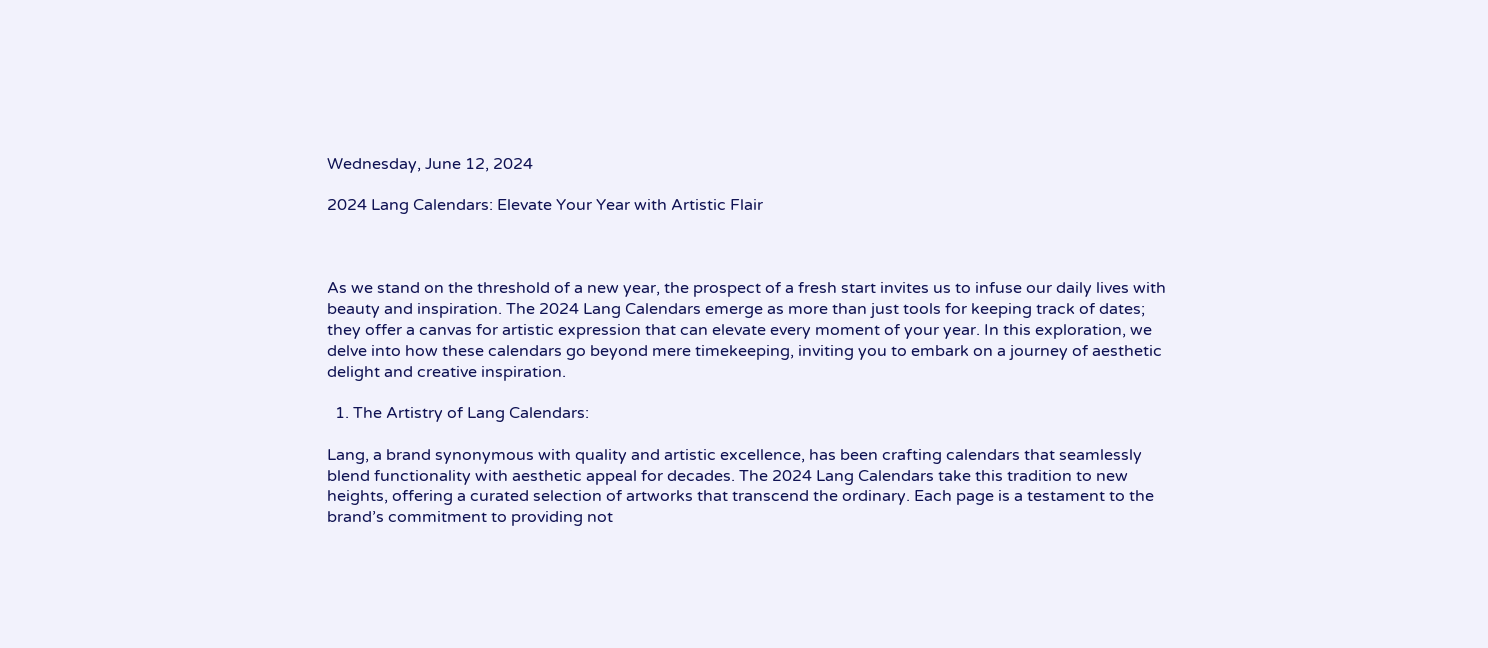Wednesday, June 12, 2024

2024 Lang Calendars: Elevate Your Year with Artistic Flair



As we stand on the threshold of a new year, the prospect of a fresh start invites us to infuse our daily lives with beauty and inspiration. The 2024 Lang Calendars emerge as more than just tools for keeping track of dates; they offer a canvas for artistic expression that can elevate every moment of your year. In this exploration, we delve into how these calendars go beyond mere timekeeping, inviting you to embark on a journey of aesthetic delight and creative inspiration.

  1. The Artistry of Lang Calendars:

Lang, a brand synonymous with quality and artistic excellence, has been crafting calendars that seamlessly blend functionality with aesthetic appeal for decades. The 2024 Lang Calendars take this tradition to new heights, offering a curated selection of artworks that transcend the ordinary. Each page is a testament to the brand’s commitment to providing not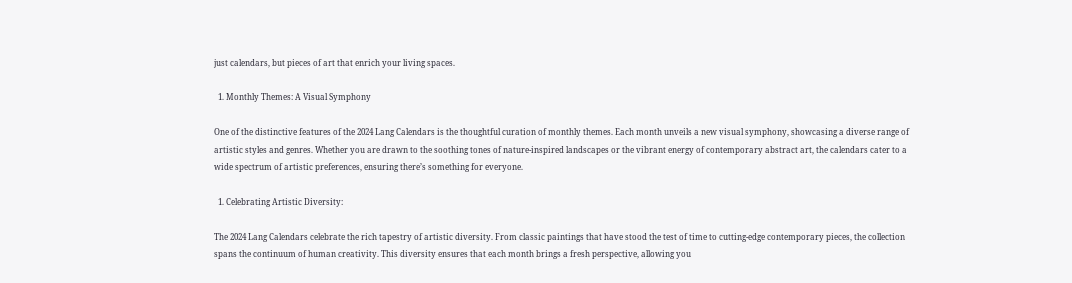just calendars, but pieces of art that enrich your living spaces.

  1. Monthly Themes: A Visual Symphony

One of the distinctive features of the 2024 Lang Calendars is the thoughtful curation of monthly themes. Each month unveils a new visual symphony, showcasing a diverse range of artistic styles and genres. Whether you are drawn to the soothing tones of nature-inspired landscapes or the vibrant energy of contemporary abstract art, the calendars cater to a wide spectrum of artistic preferences, ensuring there’s something for everyone.

  1. Celebrating Artistic Diversity:

The 2024 Lang Calendars celebrate the rich tapestry of artistic diversity. From classic paintings that have stood the test of time to cutting-edge contemporary pieces, the collection spans the continuum of human creativity. This diversity ensures that each month brings a fresh perspective, allowing you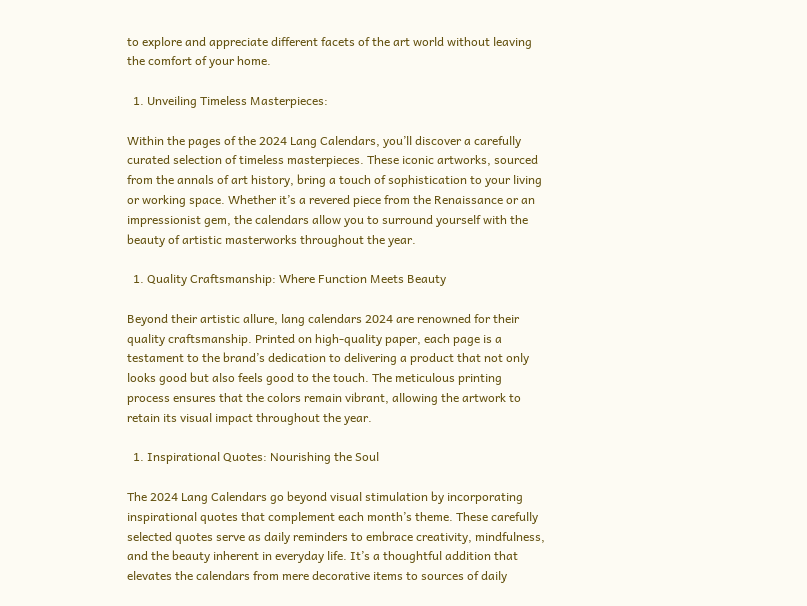to explore and appreciate different facets of the art world without leaving the comfort of your home.

  1. Unveiling Timeless Masterpieces:

Within the pages of the 2024 Lang Calendars, you’ll discover a carefully curated selection of timeless masterpieces. These iconic artworks, sourced from the annals of art history, bring a touch of sophistication to your living or working space. Whether it’s a revered piece from the Renaissance or an impressionist gem, the calendars allow you to surround yourself with the beauty of artistic masterworks throughout the year.

  1. Quality Craftsmanship: Where Function Meets Beauty

Beyond their artistic allure, lang calendars 2024 are renowned for their quality craftsmanship. Printed on high-quality paper, each page is a testament to the brand’s dedication to delivering a product that not only looks good but also feels good to the touch. The meticulous printing process ensures that the colors remain vibrant, allowing the artwork to retain its visual impact throughout the year.

  1. Inspirational Quotes: Nourishing the Soul

The 2024 Lang Calendars go beyond visual stimulation by incorporating inspirational quotes that complement each month’s theme. These carefully selected quotes serve as daily reminders to embrace creativity, mindfulness, and the beauty inherent in everyday life. It’s a thoughtful addition that elevates the calendars from mere decorative items to sources of daily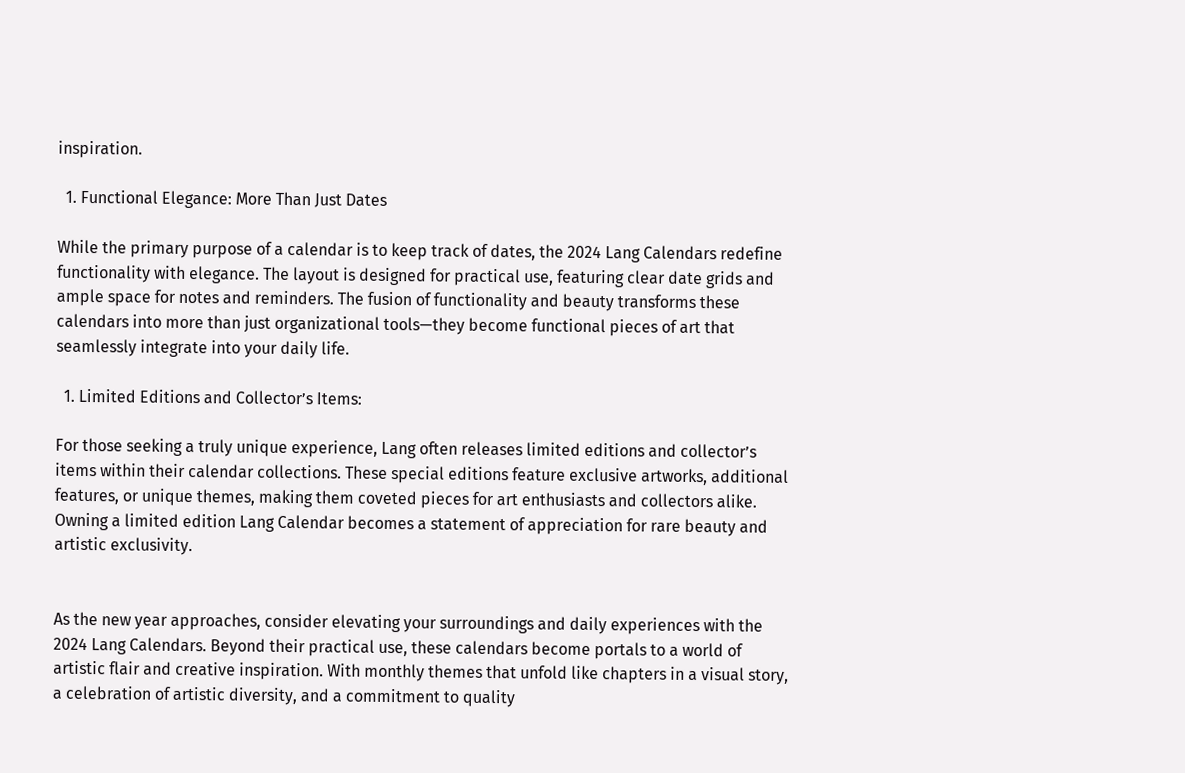inspiration.

  1. Functional Elegance: More Than Just Dates

While the primary purpose of a calendar is to keep track of dates, the 2024 Lang Calendars redefine functionality with elegance. The layout is designed for practical use, featuring clear date grids and ample space for notes and reminders. The fusion of functionality and beauty transforms these calendars into more than just organizational tools—they become functional pieces of art that seamlessly integrate into your daily life.

  1. Limited Editions and Collector’s Items:

For those seeking a truly unique experience, Lang often releases limited editions and collector’s items within their calendar collections. These special editions feature exclusive artworks, additional features, or unique themes, making them coveted pieces for art enthusiasts and collectors alike. Owning a limited edition Lang Calendar becomes a statement of appreciation for rare beauty and artistic exclusivity.


As the new year approaches, consider elevating your surroundings and daily experiences with the 2024 Lang Calendars. Beyond their practical use, these calendars become portals to a world of artistic flair and creative inspiration. With monthly themes that unfold like chapters in a visual story, a celebration of artistic diversity, and a commitment to quality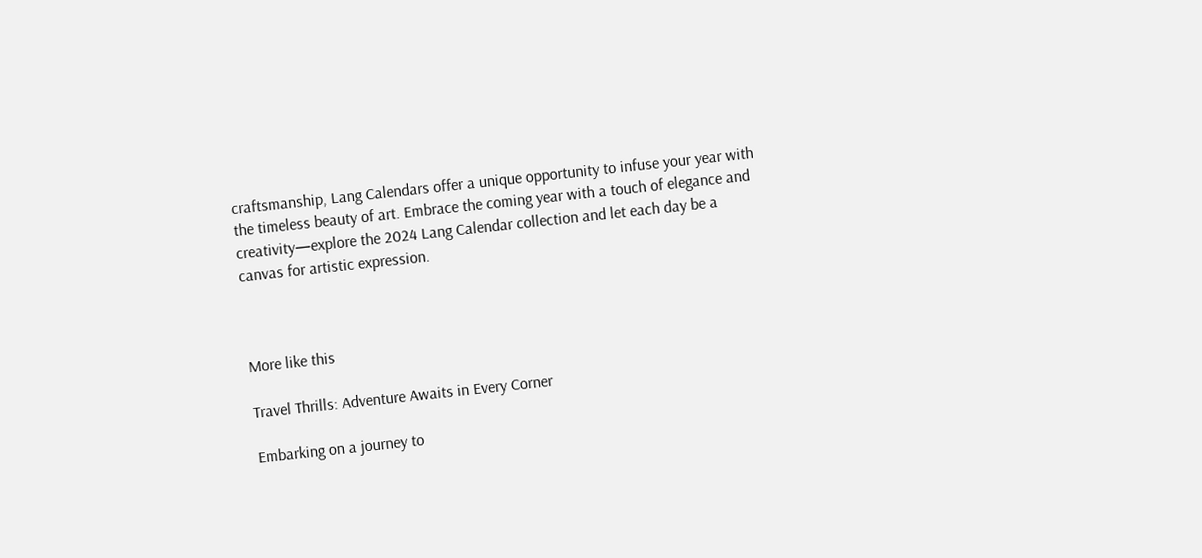craftsmanship, Lang Calendars offer a unique opportunity to infuse your year with the timeless beauty of art. Embrace the coming year with a touch of elegance and creativity—explore the 2024 Lang Calendar collection and let each day be a canvas for artistic expression.



More like this

Travel Thrills: Adventure Awaits in Every Corner

Embarking on a journey to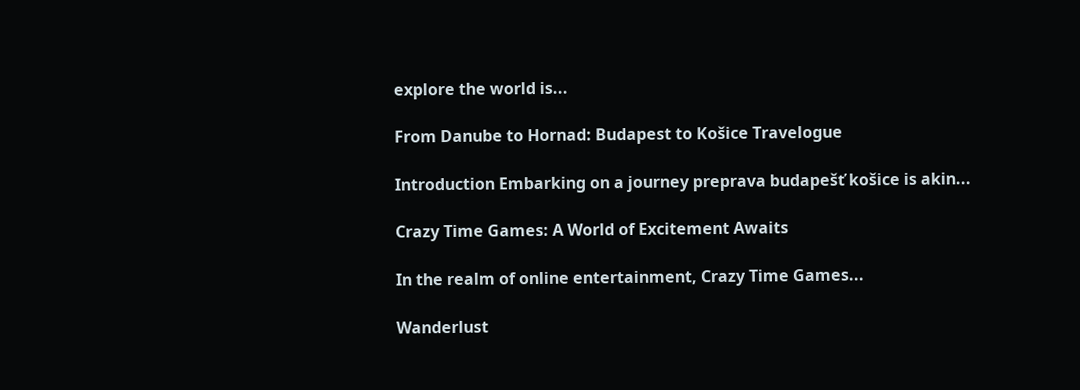explore the world is...

From Danube to Hornad: Budapest to Košice Travelogue

Introduction Embarking on a journey preprava budapešť košice is akin...

Crazy Time Games: A World of Excitement Awaits

In the realm of online entertainment, Crazy Time Games...

Wanderlust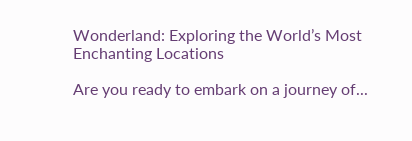Wonderland: Exploring the World’s Most Enchanting Locations

Are you ready to embark on a journey of...